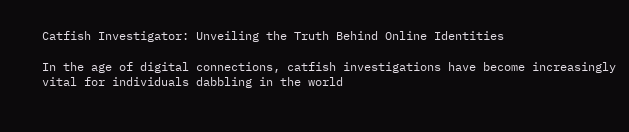Catfish Investigator: Unveiling the Truth Behind Online Identities

In the age of digital connections, catfish investigations have become increasingly vital for individuals dabbling in the world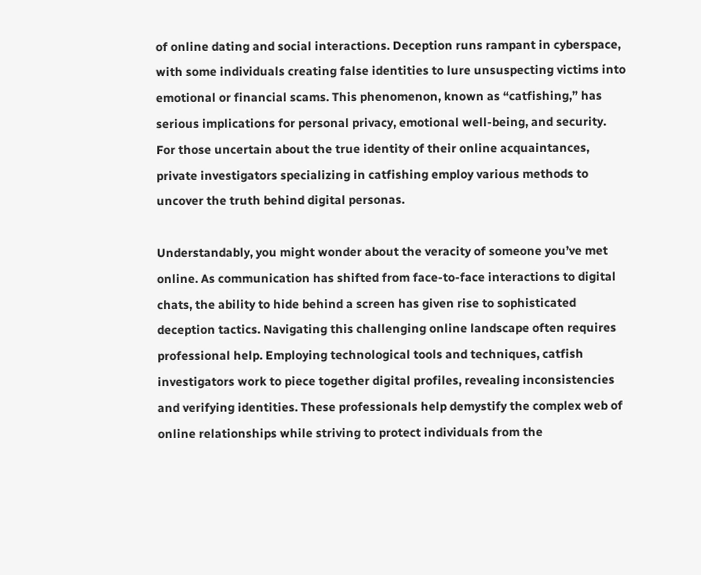of online dating and social interactions. Deception runs rampant in cyberspace, with some individuals creating false identities to lure unsuspecting victims into emotional or financial scams. This phenomenon, known as “catfishing,” has serious implications for personal privacy, emotional well-being, and security. For those uncertain about the true identity of their online acquaintances, private investigators specializing in catfishing employ various methods to uncover the truth behind digital personas.

Understandably, you might wonder about the veracity of someone you’ve met online. As communication has shifted from face-to-face interactions to digital chats, the ability to hide behind a screen has given rise to sophisticated deception tactics. Navigating this challenging online landscape often requires professional help. Employing technological tools and techniques, catfish investigators work to piece together digital profiles, revealing inconsistencies and verifying identities. These professionals help demystify the complex web of online relationships while striving to protect individuals from the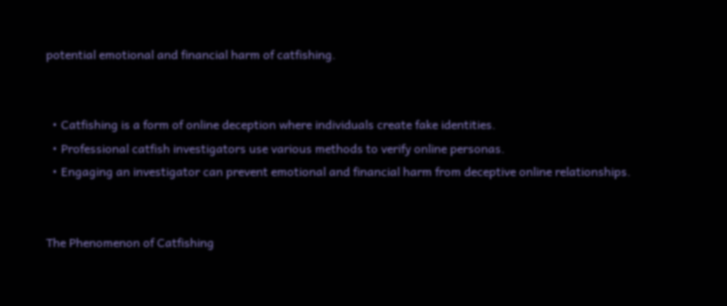potential emotional and financial harm of catfishing.


  • Catfishing is a form of online deception where individuals create fake identities.
  • Professional catfish investigators use various methods to verify online personas.
  • Engaging an investigator can prevent emotional and financial harm from deceptive online relationships.


The Phenomenon of Catfishing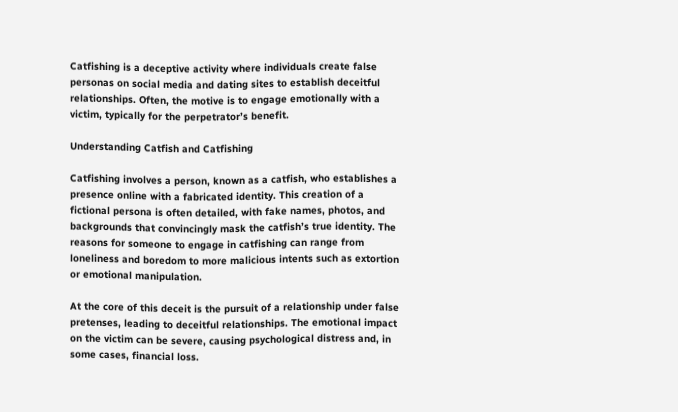Catfishing is a deceptive activity where individuals create false personas on social media and dating sites to establish deceitful relationships. Often, the motive is to engage emotionally with a victim, typically for the perpetrator’s benefit.

Understanding Catfish and Catfishing

Catfishing involves a person, known as a catfish, who establishes a presence online with a fabricated identity. This creation of a fictional persona is often detailed, with fake names, photos, and backgrounds that convincingly mask the catfish’s true identity. The reasons for someone to engage in catfishing can range from loneliness and boredom to more malicious intents such as extortion or emotional manipulation.

At the core of this deceit is the pursuit of a relationship under false pretenses, leading to deceitful relationships. The emotional impact on the victim can be severe, causing psychological distress and, in some cases, financial loss.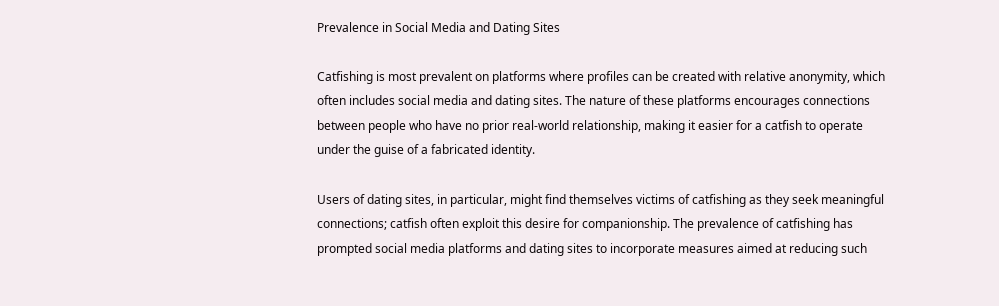Prevalence in Social Media and Dating Sites

Catfishing is most prevalent on platforms where profiles can be created with relative anonymity, which often includes social media and dating sites. The nature of these platforms encourages connections between people who have no prior real-world relationship, making it easier for a catfish to operate under the guise of a fabricated identity.

Users of dating sites, in particular, might find themselves victims of catfishing as they seek meaningful connections; catfish often exploit this desire for companionship. The prevalence of catfishing has prompted social media platforms and dating sites to incorporate measures aimed at reducing such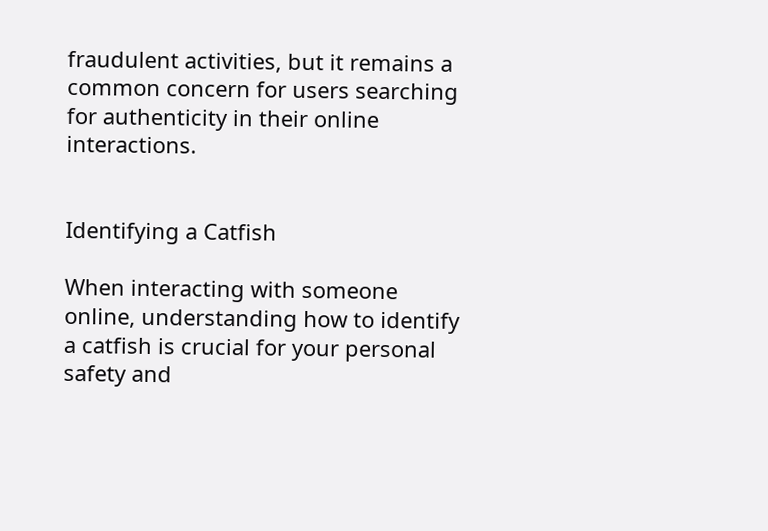fraudulent activities, but it remains a common concern for users searching for authenticity in their online interactions.


Identifying a Catfish

When interacting with someone online, understanding how to identify a catfish is crucial for your personal safety and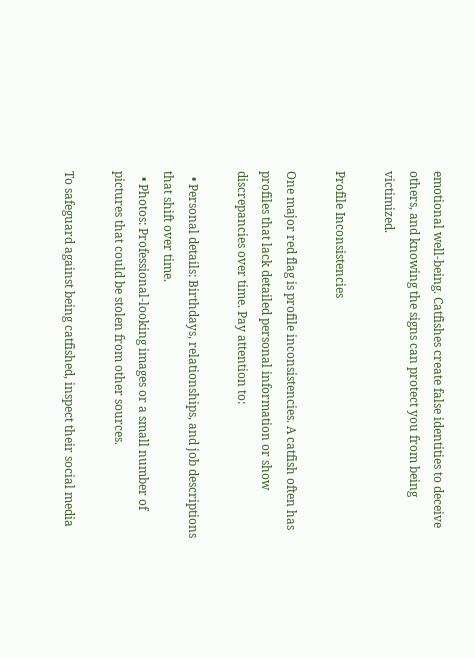emotional well-being. Catfishes create false identities to deceive others, and knowing the signs can protect you from being victimized.

Profile Inconsistencies

One major red flag is profile inconsistencies. A catfish often has profiles that lack detailed personal information or show discrepancies over time. Pay attention to:

  • Personal details: Birthdays, relationships, and job descriptions that shift over time.
  • Photos: Professional-looking images or a small number of pictures that could be stolen from other sources.

To safeguard against being catfished, inspect their social media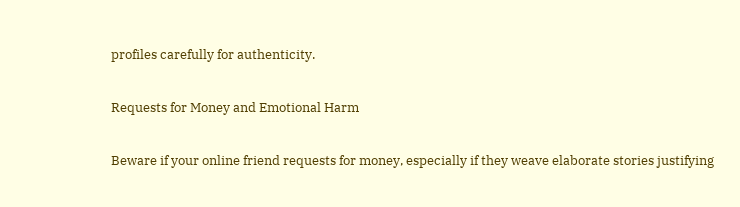profiles carefully for authenticity.

Requests for Money and Emotional Harm

Beware if your online friend requests for money, especially if they weave elaborate stories justifying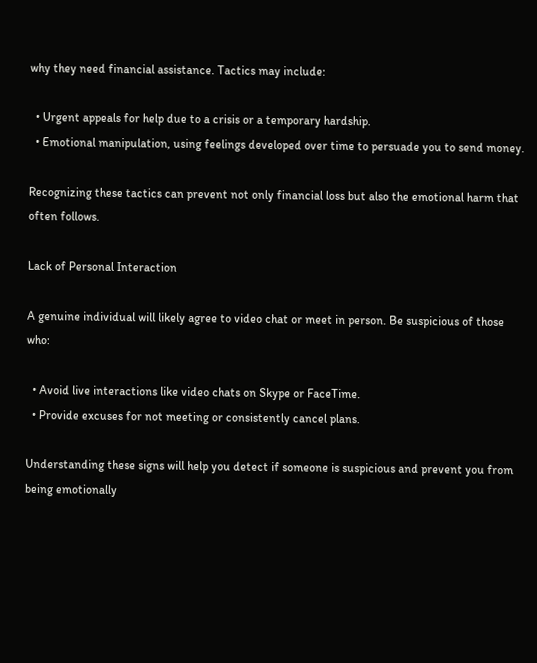why they need financial assistance. Tactics may include:

  • Urgent appeals for help due to a crisis or a temporary hardship.
  • Emotional manipulation, using feelings developed over time to persuade you to send money.

Recognizing these tactics can prevent not only financial loss but also the emotional harm that often follows.

Lack of Personal Interaction

A genuine individual will likely agree to video chat or meet in person. Be suspicious of those who:

  • Avoid live interactions like video chats on Skype or FaceTime.
  • Provide excuses for not meeting or consistently cancel plans.

Understanding these signs will help you detect if someone is suspicious and prevent you from being emotionally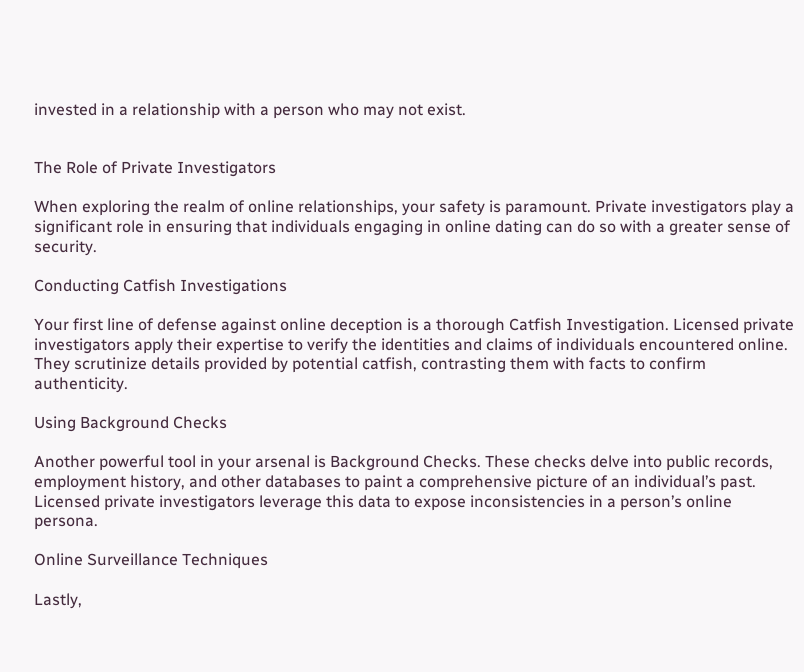invested in a relationship with a person who may not exist.


The Role of Private Investigators

When exploring the realm of online relationships, your safety is paramount. Private investigators play a significant role in ensuring that individuals engaging in online dating can do so with a greater sense of security.

Conducting Catfish Investigations

Your first line of defense against online deception is a thorough Catfish Investigation. Licensed private investigators apply their expertise to verify the identities and claims of individuals encountered online. They scrutinize details provided by potential catfish, contrasting them with facts to confirm authenticity.

Using Background Checks

Another powerful tool in your arsenal is Background Checks. These checks delve into public records, employment history, and other databases to paint a comprehensive picture of an individual’s past. Licensed private investigators leverage this data to expose inconsistencies in a person’s online persona.

Online Surveillance Techniques

Lastly,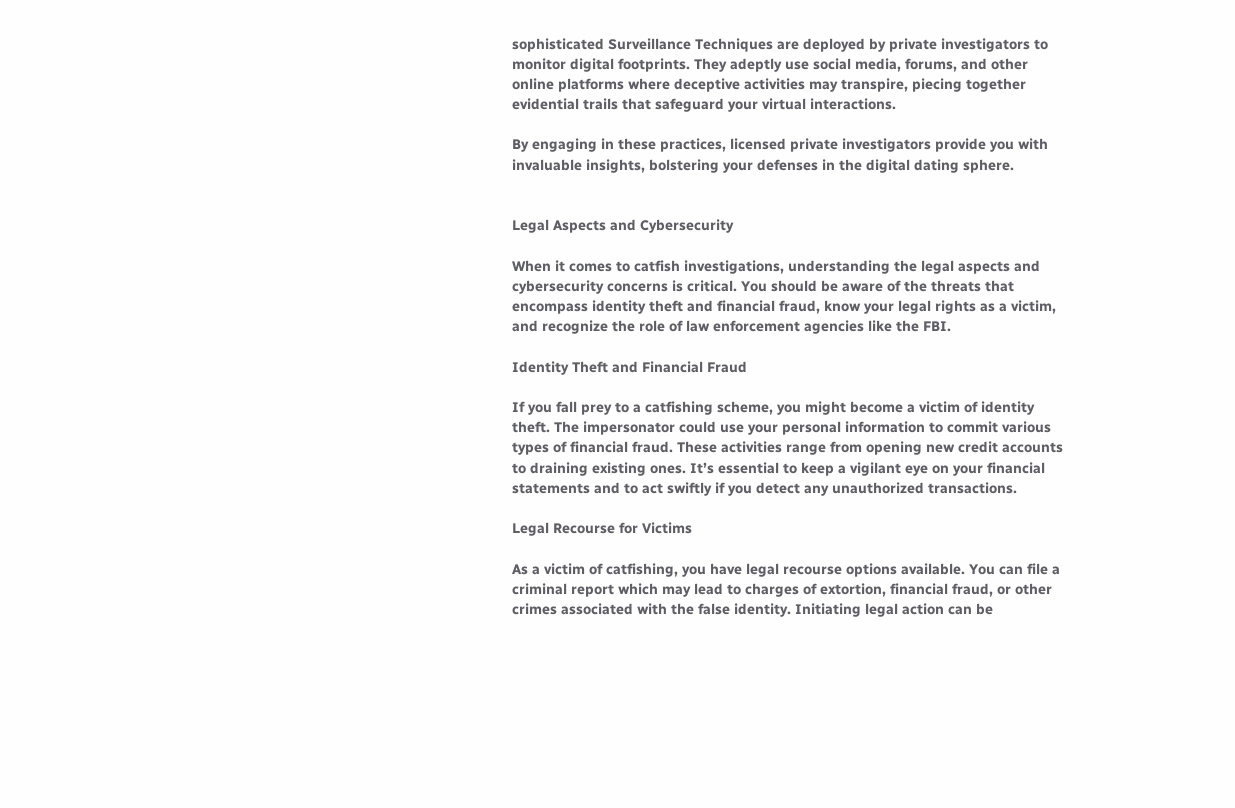sophisticated Surveillance Techniques are deployed by private investigators to monitor digital footprints. They adeptly use social media, forums, and other online platforms where deceptive activities may transpire, piecing together evidential trails that safeguard your virtual interactions.

By engaging in these practices, licensed private investigators provide you with invaluable insights, bolstering your defenses in the digital dating sphere.


Legal Aspects and Cybersecurity

When it comes to catfish investigations, understanding the legal aspects and cybersecurity concerns is critical. You should be aware of the threats that encompass identity theft and financial fraud, know your legal rights as a victim, and recognize the role of law enforcement agencies like the FBI.

Identity Theft and Financial Fraud

If you fall prey to a catfishing scheme, you might become a victim of identity theft. The impersonator could use your personal information to commit various types of financial fraud. These activities range from opening new credit accounts to draining existing ones. It’s essential to keep a vigilant eye on your financial statements and to act swiftly if you detect any unauthorized transactions.

Legal Recourse for Victims

As a victim of catfishing, you have legal recourse options available. You can file a criminal report which may lead to charges of extortion, financial fraud, or other crimes associated with the false identity. Initiating legal action can be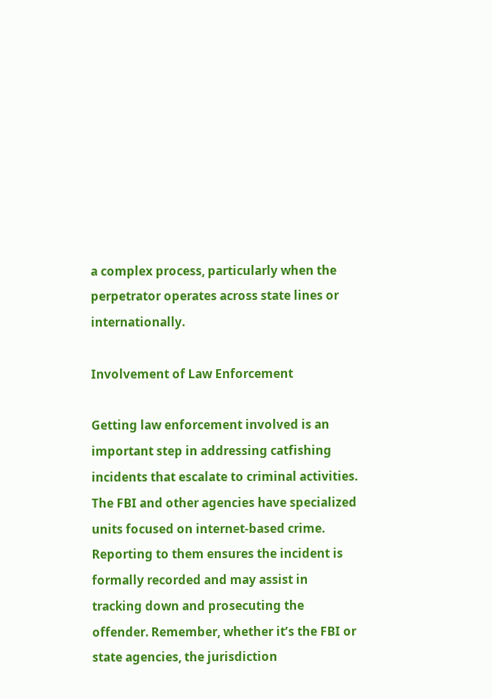a complex process, particularly when the perpetrator operates across state lines or internationally.

Involvement of Law Enforcement

Getting law enforcement involved is an important step in addressing catfishing incidents that escalate to criminal activities. The FBI and other agencies have specialized units focused on internet-based crime. Reporting to them ensures the incident is formally recorded and may assist in tracking down and prosecuting the offender. Remember, whether it’s the FBI or state agencies, the jurisdiction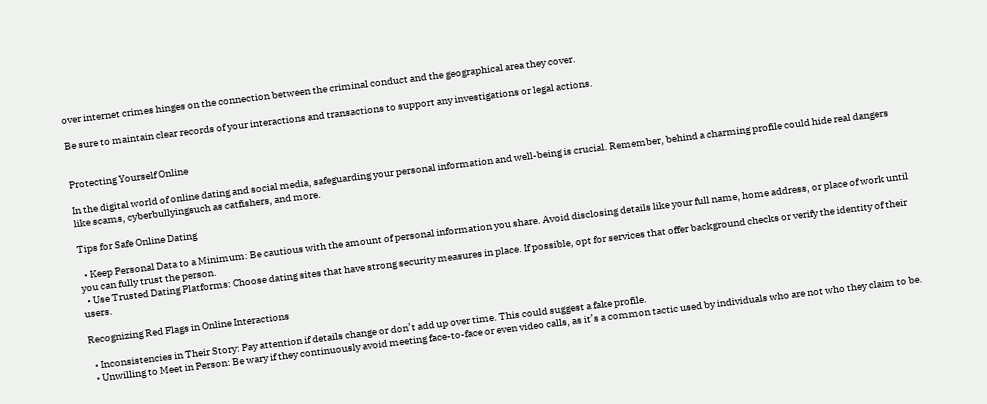over internet crimes hinges on the connection between the criminal conduct and the geographical area they cover.

Be sure to maintain clear records of your interactions and transactions to support any investigations or legal actions.


Protecting Yourself Online

In the digital world of online dating and social media, safeguarding your personal information and well-being is crucial. Remember, behind a charming profile could hide real dangers like scams, cyberbullyingsuch as catfishers, and more.

Tips for Safe Online Dating

  • Keep Personal Data to a Minimum: Be cautious with the amount of personal information you share. Avoid disclosing details like your full name, home address, or place of work until you can fully trust the person.
  • Use Trusted Dating Platforms: Choose dating sites that have strong security measures in place. If possible, opt for services that offer background checks or verify the identity of their users.

Recognizing Red Flags in Online Interactions

  • Inconsistencies in Their Story: Pay attention if details change or don’t add up over time. This could suggest a fake profile.
  • Unwilling to Meet in Person: Be wary if they continuously avoid meeting face-to-face or even video calls, as it’s a common tactic used by individuals who are not who they claim to be.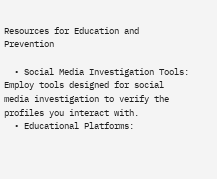Resources for Education and Prevention

  • Social Media Investigation Tools: Employ tools designed for social media investigation to verify the profiles you interact with.
  • Educational Platforms: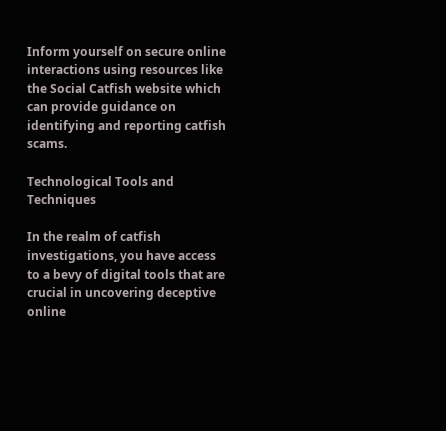Inform yourself on secure online interactions using resources like the Social Catfish website which can provide guidance on identifying and reporting catfish scams.

Technological Tools and Techniques

In the realm of catfish investigations, you have access to a bevy of digital tools that are crucial in uncovering deceptive online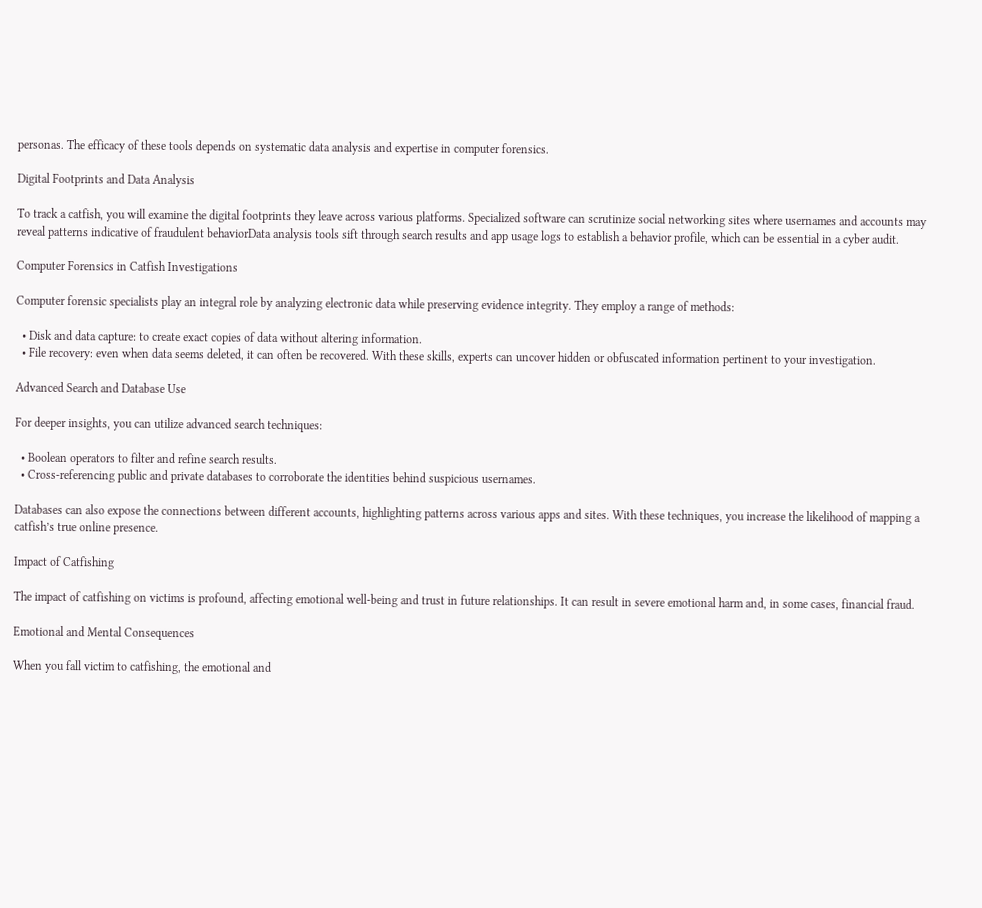personas. The efficacy of these tools depends on systematic data analysis and expertise in computer forensics.

Digital Footprints and Data Analysis

To track a catfish, you will examine the digital footprints they leave across various platforms. Specialized software can scrutinize social networking sites where usernames and accounts may reveal patterns indicative of fraudulent behaviorData analysis tools sift through search results and app usage logs to establish a behavior profile, which can be essential in a cyber audit.

Computer Forensics in Catfish Investigations

Computer forensic specialists play an integral role by analyzing electronic data while preserving evidence integrity. They employ a range of methods:

  • Disk and data capture: to create exact copies of data without altering information.
  • File recovery: even when data seems deleted, it can often be recovered. With these skills, experts can uncover hidden or obfuscated information pertinent to your investigation.

Advanced Search and Database Use

For deeper insights, you can utilize advanced search techniques:

  • Boolean operators to filter and refine search results.
  • Cross-referencing public and private databases to corroborate the identities behind suspicious usernames.

Databases can also expose the connections between different accounts, highlighting patterns across various apps and sites. With these techniques, you increase the likelihood of mapping a catfish’s true online presence.

Impact of Catfishing

The impact of catfishing on victims is profound, affecting emotional well-being and trust in future relationships. It can result in severe emotional harm and, in some cases, financial fraud.

Emotional and Mental Consequences

When you fall victim to catfishing, the emotional and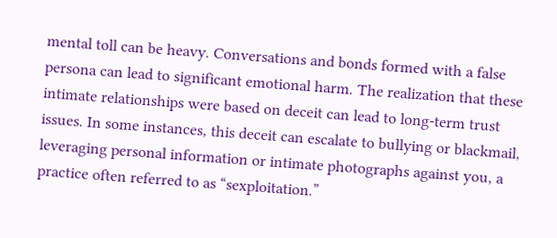mental toll can be heavy. Conversations and bonds formed with a false persona can lead to significant emotional harm. The realization that these intimate relationships were based on deceit can lead to long-term trust issues. In some instances, this deceit can escalate to bullying or blackmail, leveraging personal information or intimate photographs against you, a practice often referred to as “sexploitation.”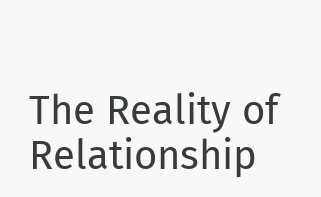The Reality of Relationship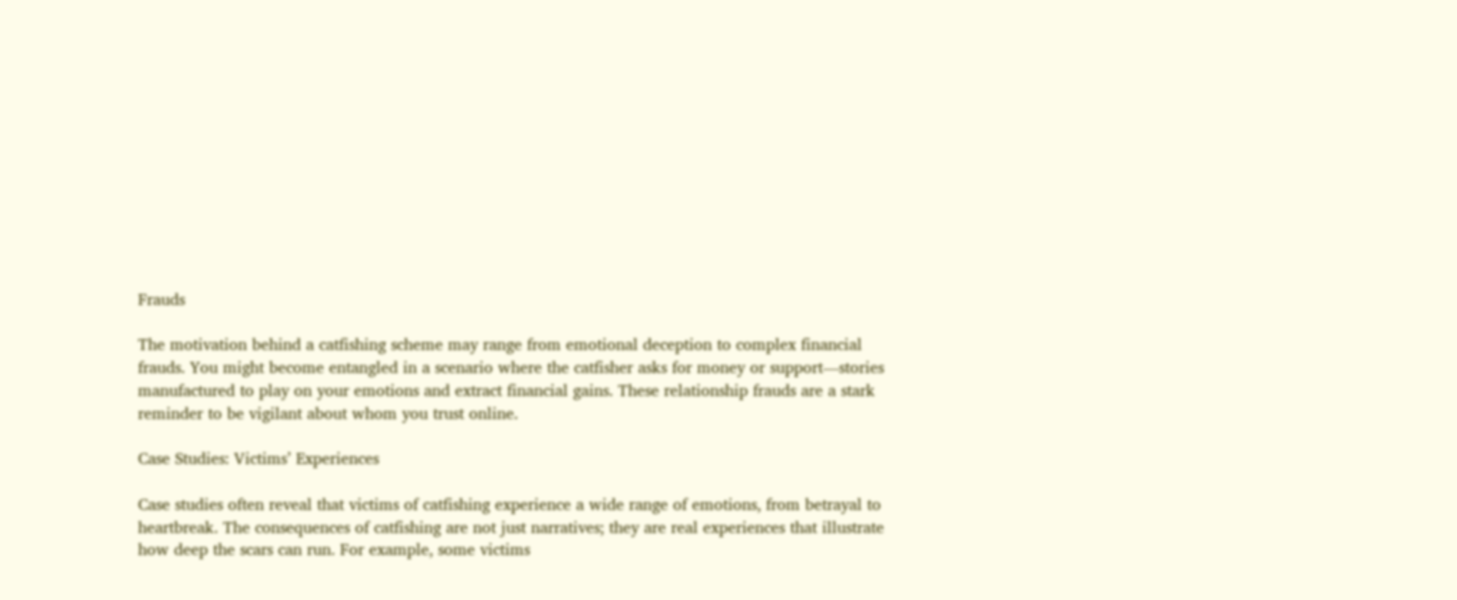Frauds

The motivation behind a catfishing scheme may range from emotional deception to complex financial frauds. You might become entangled in a scenario where the catfisher asks for money or support—stories manufactured to play on your emotions and extract financial gains. These relationship frauds are a stark reminder to be vigilant about whom you trust online.

Case Studies: Victims’ Experiences

Case studies often reveal that victims of catfishing experience a wide range of emotions, from betrayal to heartbreak. The consequences of catfishing are not just narratives; they are real experiences that illustrate how deep the scars can run. For example, some victims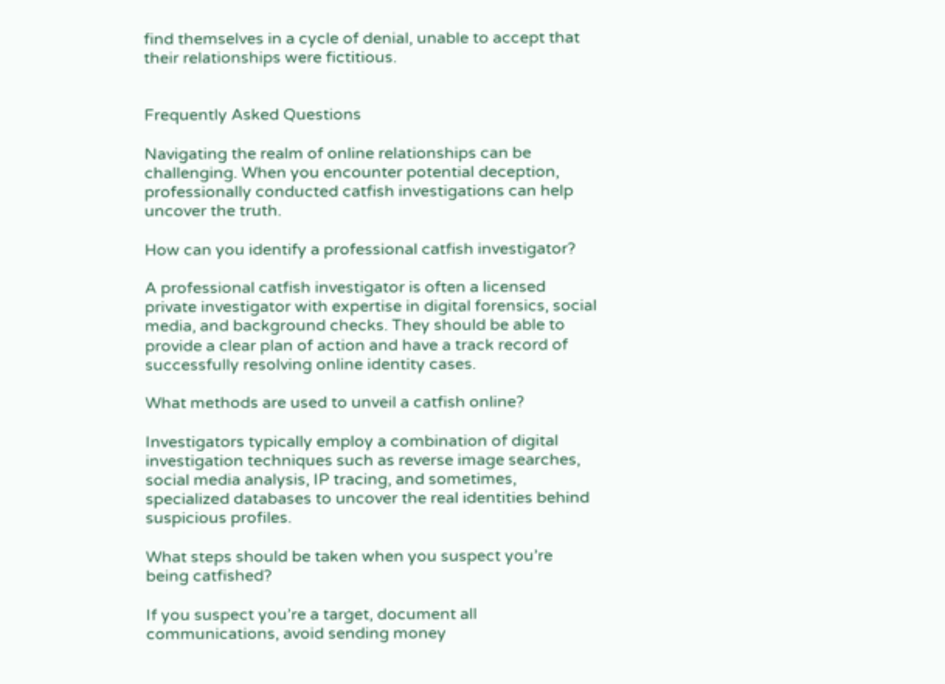find themselves in a cycle of denial, unable to accept that their relationships were fictitious.


Frequently Asked Questions

Navigating the realm of online relationships can be challenging. When you encounter potential deception, professionally conducted catfish investigations can help uncover the truth.

How can you identify a professional catfish investigator?

A professional catfish investigator is often a licensed private investigator with expertise in digital forensics, social media, and background checks. They should be able to provide a clear plan of action and have a track record of successfully resolving online identity cases.

What methods are used to unveil a catfish online?

Investigators typically employ a combination of digital investigation techniques such as reverse image searches, social media analysis, IP tracing, and sometimes, specialized databases to uncover the real identities behind suspicious profiles.

What steps should be taken when you suspect you’re being catfished?

If you suspect you’re a target, document all communications, avoid sending money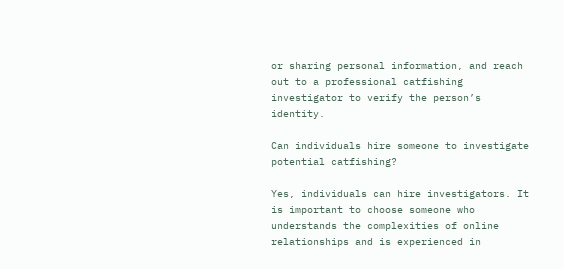or sharing personal information, and reach out to a professional catfishing investigator to verify the person’s identity.

Can individuals hire someone to investigate potential catfishing?

Yes, individuals can hire investigators. It is important to choose someone who understands the complexities of online relationships and is experienced in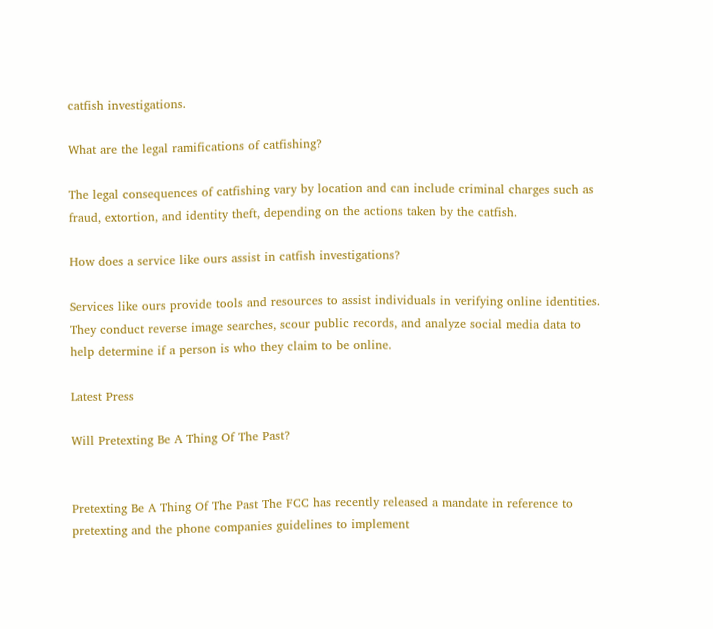catfish investigations.

What are the legal ramifications of catfishing?

The legal consequences of catfishing vary by location and can include criminal charges such as fraud, extortion, and identity theft, depending on the actions taken by the catfish.

How does a service like ours assist in catfish investigations?

Services like ours provide tools and resources to assist individuals in verifying online identities. They conduct reverse image searches, scour public records, and analyze social media data to help determine if a person is who they claim to be online.

Latest Press

Will Pretexting Be A Thing Of The Past?


Pretexting Be A Thing Of The Past The FCC has recently released a mandate in reference to pretexting and the phone companies guidelines to implement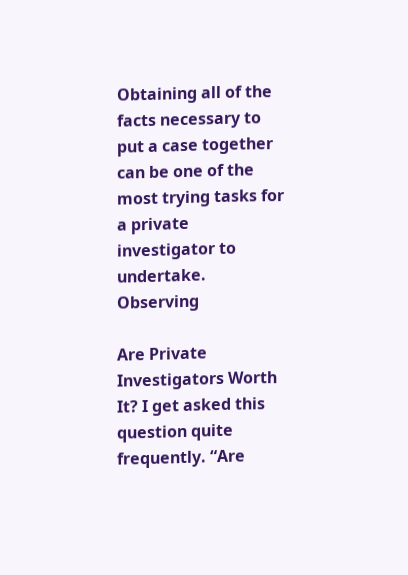Obtaining all of the facts necessary to put a case together can be one of the most trying tasks for a private investigator to undertake. Observing

Are Private Investigators Worth It? I get asked this question quite frequently. “Are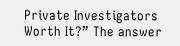Private Investigators Worth It?” The answer